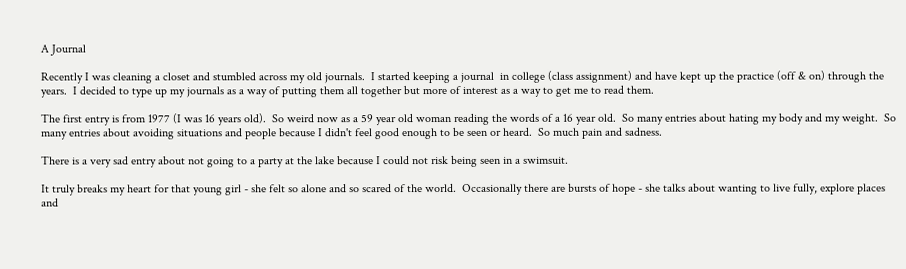A Journal

Recently I was cleaning a closet and stumbled across my old journals.  I started keeping a journal  in college (class assignment) and have kept up the practice (off & on) through the years.  I decided to type up my journals as a way of putting them all together but more of interest as a way to get me to read them.

The first entry is from 1977 (I was 16 years old).  So weird now as a 59 year old woman reading the words of a 16 year old.  So many entries about hating my body and my weight.  So many entries about avoiding situations and people because I didn't feel good enough to be seen or heard.  So much pain and sadness.

There is a very sad entry about not going to a party at the lake because I could not risk being seen in a swimsuit.

It truly breaks my heart for that young girl - she felt so alone and so scared of the world.  Occasionally there are bursts of hope - she talks about wanting to live fully, explore places and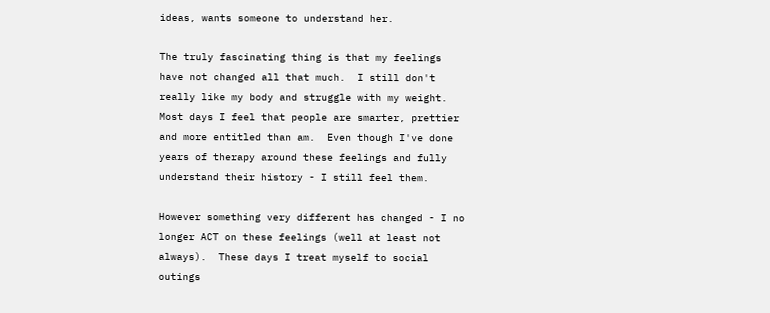ideas, wants someone to understand her.

The truly fascinating thing is that my feelings have not changed all that much.  I still don't really like my body and struggle with my weight.  Most days I feel that people are smarter, prettier and more entitled than am.  Even though I've done years of therapy around these feelings and fully understand their history - I still feel them.

However something very different has changed - I no longer ACT on these feelings (well at least not always).  These days I treat myself to social outings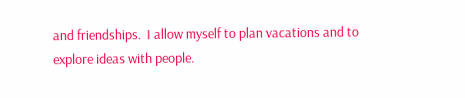and friendships.  I allow myself to plan vacations and to explore ideas with people.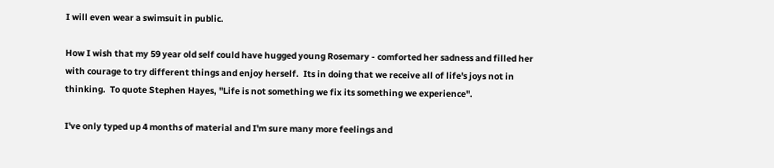I will even wear a swimsuit in public.

How I wish that my 59 year old self could have hugged young Rosemary - comforted her sadness and filled her with courage to try different things and enjoy herself.  Its in doing that we receive all of life's joys not in thinking.  To quote Stephen Hayes, "Life is not something we fix its something we experience".

I've only typed up 4 months of material and I'm sure many more feelings and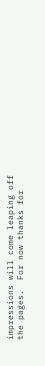impressions will come leaping off the pages.  For now thanks for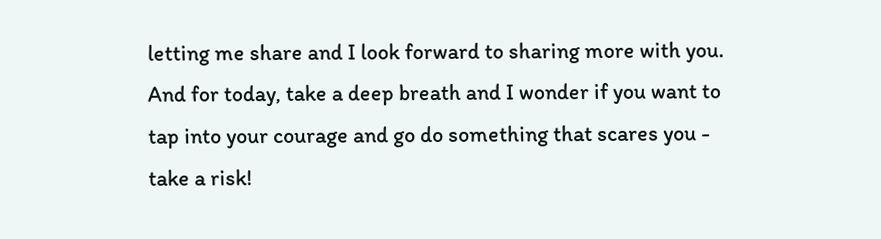letting me share and I look forward to sharing more with you.  And for today, take a deep breath and I wonder if you want to tap into your courage and go do something that scares you - take a risk!